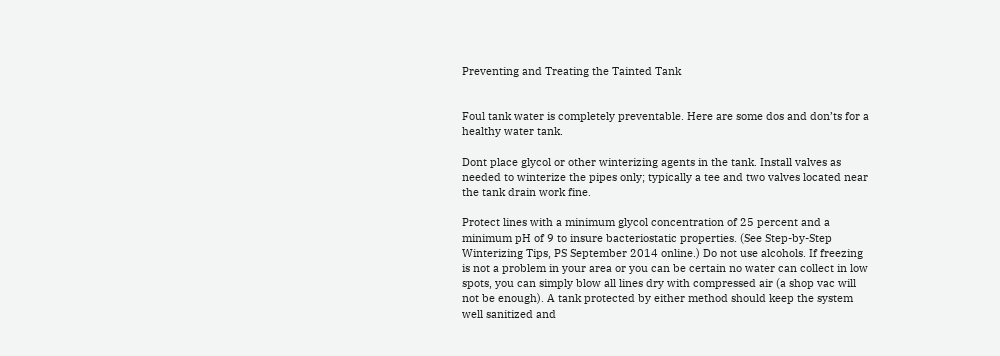Preventing and Treating the Tainted Tank


Foul tank water is completely preventable. Here are some dos and don’ts for a healthy water tank.

Dont place glycol or other winterizing agents in the tank. Install valves as needed to winterize the pipes only; typically a tee and two valves located near the tank drain work fine.

Protect lines with a minimum glycol concentration of 25 percent and a minimum pH of 9 to insure bacteriostatic properties. (See Step-by-Step Winterizing Tips, PS September 2014 online.) Do not use alcohols. If freezing is not a problem in your area or you can be certain no water can collect in low spots, you can simply blow all lines dry with compressed air (a shop vac will not be enough). A tank protected by either method should keep the system well sanitized and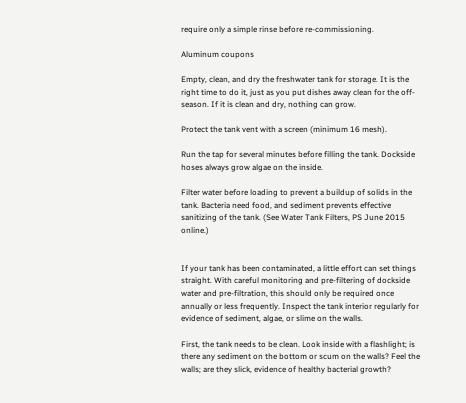require only a simple rinse before re-commissioning.

Aluminum coupons

Empty, clean, and dry the freshwater tank for storage. It is the right time to do it, just as you put dishes away clean for the off-season. If it is clean and dry, nothing can grow.

Protect the tank vent with a screen (minimum 16 mesh).

Run the tap for several minutes before filling the tank. Dockside hoses always grow algae on the inside.

Filter water before loading to prevent a buildup of solids in the tank. Bacteria need food, and sediment prevents effective sanitizing of the tank. (See Water Tank Filters, PS June 2015 online.)


If your tank has been contaminated, a little effort can set things straight. With careful monitoring and pre-filtering of dockside water and pre-filtration, this should only be required once annually or less frequently. Inspect the tank interior regularly for evidence of sediment, algae, or slime on the walls.

First, the tank needs to be clean. Look inside with a flashlight; is there any sediment on the bottom or scum on the walls? Feel the walls; are they slick, evidence of healthy bacterial growth?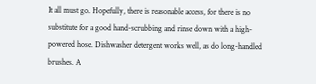It all must go. Hopefully, there is reasonable access, for there is no substitute for a good hand-scrubbing and rinse down with a high-powered hose. Dishwasher detergent works well, as do long-handled brushes. A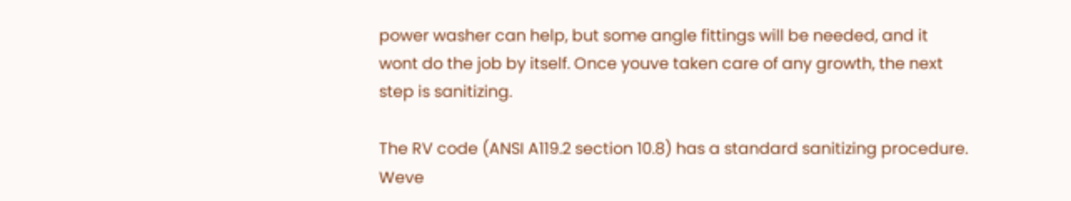power washer can help, but some angle fittings will be needed, and it wont do the job by itself. Once youve taken care of any growth, the next step is sanitizing.

The RV code (ANSI A119.2 section 10.8) has a standard sanitizing procedure. Weve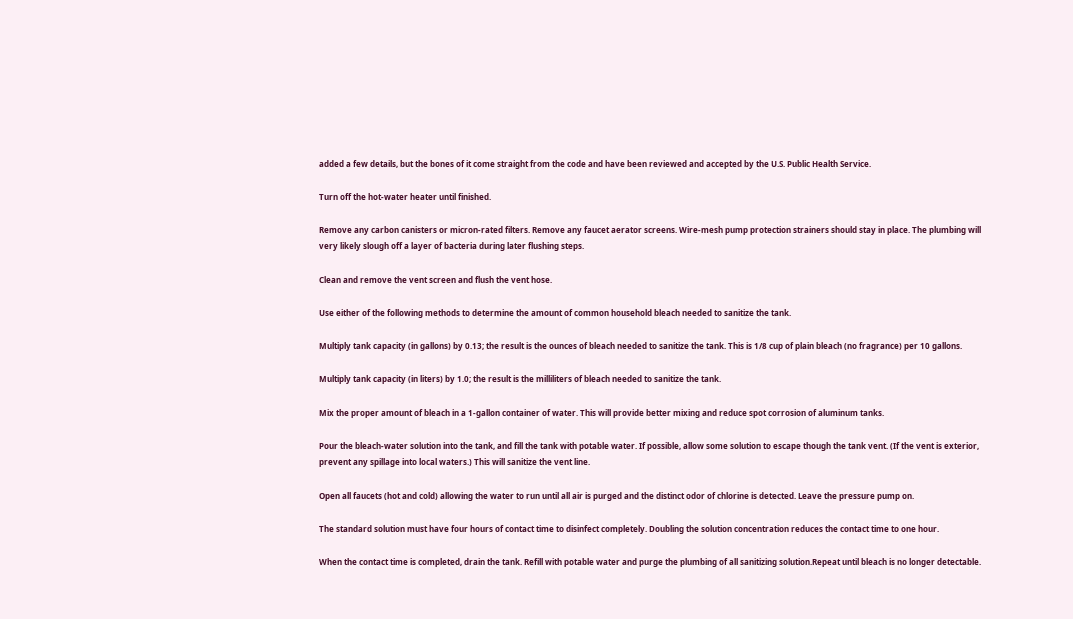added a few details, but the bones of it come straight from the code and have been reviewed and accepted by the U.S. Public Health Service.

Turn off the hot-water heater until finished.

Remove any carbon canisters or micron-rated filters. Remove any faucet aerator screens. Wire-mesh pump protection strainers should stay in place. The plumbing will very likely slough off a layer of bacteria during later flushing steps.

Clean and remove the vent screen and flush the vent hose.

Use either of the following methods to determine the amount of common household bleach needed to sanitize the tank.

Multiply tank capacity (in gallons) by 0.13; the result is the ounces of bleach needed to sanitize the tank. This is 1/8 cup of plain bleach (no fragrance) per 10 gallons.

Multiply tank capacity (in liters) by 1.0; the result is the milliliters of bleach needed to sanitize the tank.

Mix the proper amount of bleach in a 1-gallon container of water. This will provide better mixing and reduce spot corrosion of aluminum tanks.

Pour the bleach-water solution into the tank, and fill the tank with potable water. If possible, allow some solution to escape though the tank vent. (If the vent is exterior, prevent any spillage into local waters.) This will sanitize the vent line.

Open all faucets (hot and cold) allowing the water to run until all air is purged and the distinct odor of chlorine is detected. Leave the pressure pump on.

The standard solution must have four hours of contact time to disinfect completely. Doubling the solution concentration reduces the contact time to one hour.

When the contact time is completed, drain the tank. Refill with potable water and purge the plumbing of all sanitizing solution.Repeat until bleach is no longer detectable.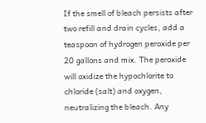If the smell of bleach persists after two refill and drain cycles, add a teaspoon of hydrogen peroxide per 20 gallons and mix. The peroxide will oxidize the hypochlorite to chloride (salt) and oxygen, neutralizing the bleach. Any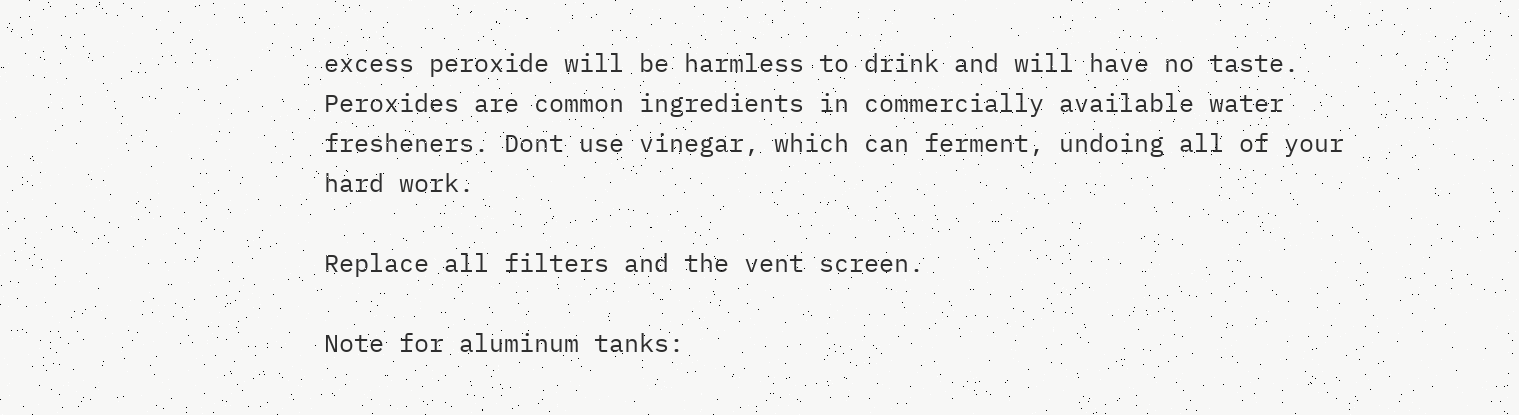excess peroxide will be harmless to drink and will have no taste. Peroxides are common ingredients in commercially available water fresheners. Dont use vinegar, which can ferment, undoing all of your hard work.

Replace all filters and the vent screen.

Note for aluminum tanks: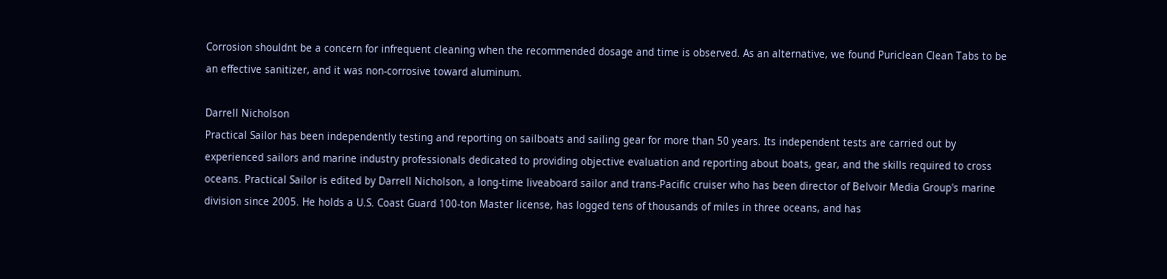Corrosion shouldnt be a concern for infrequent cleaning when the recommended dosage and time is observed. As an alternative, we found Puriclean Clean Tabs to be an effective sanitizer, and it was non-corrosive toward aluminum.

Darrell Nicholson
Practical Sailor has been independently testing and reporting on sailboats and sailing gear for more than 50 years. Its independent tests are carried out by experienced sailors and marine industry professionals dedicated to providing objective evaluation and reporting about boats, gear, and the skills required to cross oceans. Practical Sailor is edited by Darrell Nicholson, a long-time liveaboard sailor and trans-Pacific cruiser who has been director of Belvoir Media Group's marine division since 2005. He holds a U.S. Coast Guard 100-ton Master license, has logged tens of thousands of miles in three oceans, and has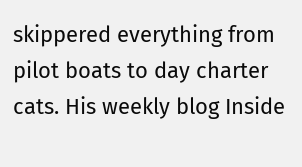skippered everything from pilot boats to day charter cats. His weekly blog Inside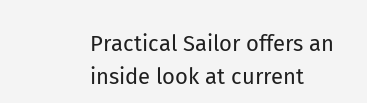Practical Sailor offers an inside look at current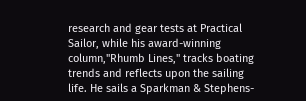research and gear tests at Practical Sailor, while his award-winning column,"Rhumb Lines," tracks boating trends and reflects upon the sailing life. He sails a Sparkman & Stephens-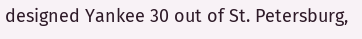designed Yankee 30 out of St. Petersburg,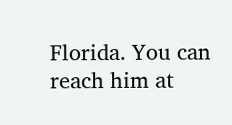Florida. You can reach him at